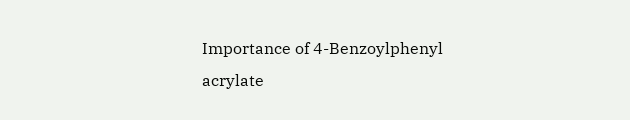Importance of 4-Benzoylphenyl acrylate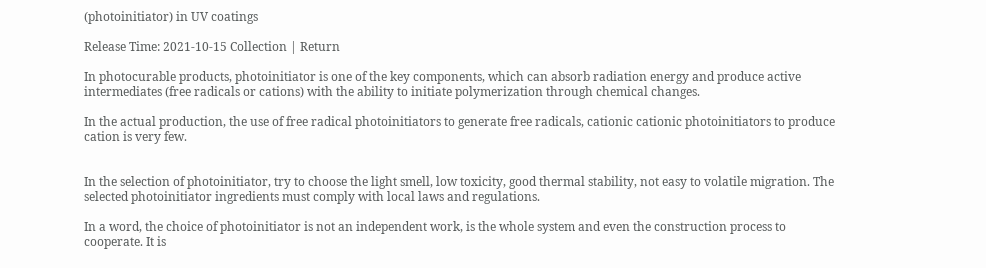(photoinitiator) in UV coatings

Release Time: 2021-10-15 Collection | Return

In photocurable products, photoinitiator is one of the key components, which can absorb radiation energy and produce active intermediates (free radicals or cations) with the ability to initiate polymerization through chemical changes.

In the actual production, the use of free radical photoinitiators to generate free radicals, cationic cationic photoinitiators to produce cation is very few.


In the selection of photoinitiator, try to choose the light smell, low toxicity, good thermal stability, not easy to volatile migration. The selected photoinitiator ingredients must comply with local laws and regulations.

In a word, the choice of photoinitiator is not an independent work, is the whole system and even the construction process to cooperate. It is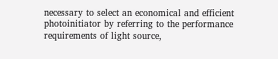necessary to select an economical and efficient photoinitiator by referring to the performance requirements of light source,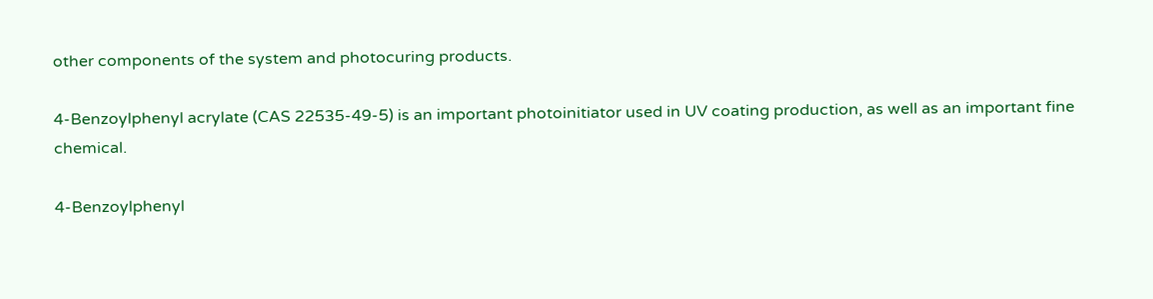other components of the system and photocuring products.

4-Benzoylphenyl acrylate (CAS 22535-49-5) is an important photoinitiator used in UV coating production, as well as an important fine chemical.

4-Benzoylphenyl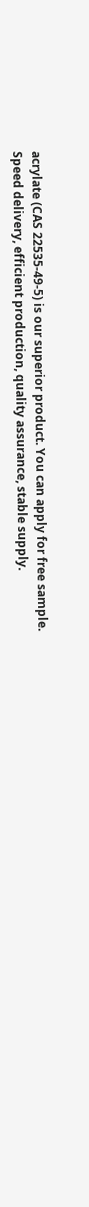acrylate (CAS 22535-49-5) is our superior product. You can apply for free sample. Speed delivery, efficient production, quality assurance, stable supply.